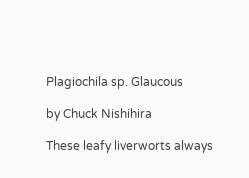Plagiochila sp. Glaucous

by Chuck Nishihira

These leafy liverworts always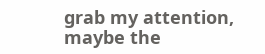grab my attention, maybe the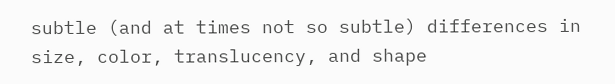subtle (and at times not so subtle) differences in size, color, translucency, and shape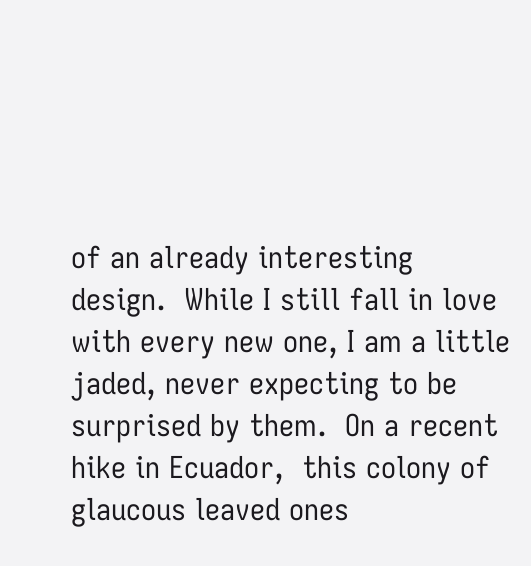of an already interesting design.  While I still fall in love with every new one, I am a little jaded, never expecting to be surprised by them.  On a recent hike in Ecuador,  this colony of glaucous leaved ones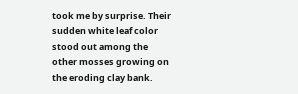took me by surprise. Their sudden white leaf color stood out among the other mosses growing on the eroding clay bank.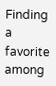Finding a favorite among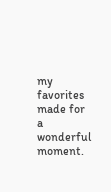my favorites made for a wonderful moment.